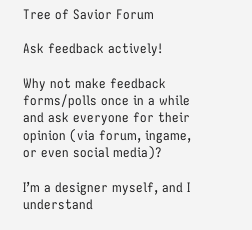Tree of Savior Forum

Ask feedback actively!

Why not make feedback forms/polls once in a while and ask everyone for their opinion (via forum, ingame, or even social media)?

I’m a designer myself, and I understand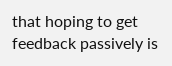that hoping to get feedback passively is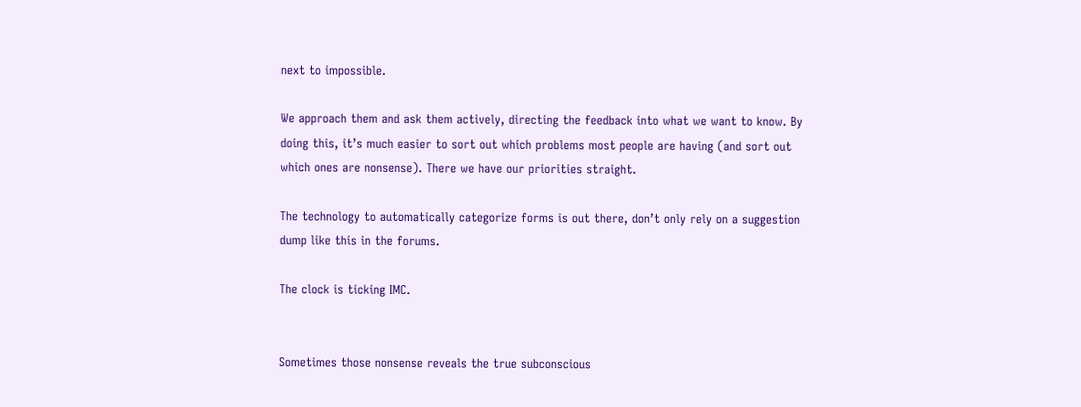next to impossible.

We approach them and ask them actively, directing the feedback into what we want to know. By doing this, it’s much easier to sort out which problems most people are having (and sort out which ones are nonsense). There we have our priorities straight.

The technology to automatically categorize forms is out there, don’t only rely on a suggestion dump like this in the forums.

The clock is ticking IMC.


Sometimes those nonsense reveals the true subconscious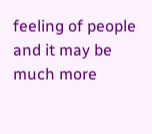feeling of people and it may be much more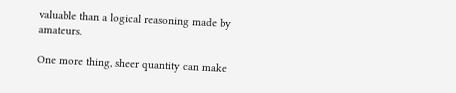valuable than a logical reasoning made by amateurs.

One more thing, sheer quantity can make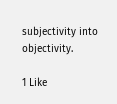subjectivity into objectivity.

1 Like